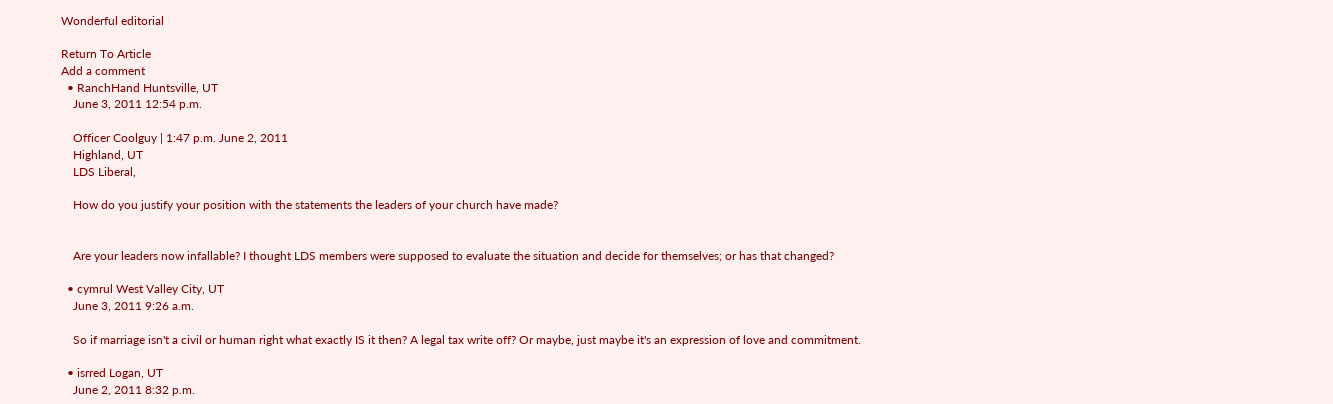Wonderful editorial

Return To Article
Add a comment
  • RanchHand Huntsville, UT
    June 3, 2011 12:54 p.m.

    Officer Coolguy | 1:47 p.m. June 2, 2011
    Highland, UT
    LDS Liberal,

    How do you justify your position with the statements the leaders of your church have made?


    Are your leaders now infallable? I thought LDS members were supposed to evaluate the situation and decide for themselves; or has that changed?

  • cymrul West Valley City, UT
    June 3, 2011 9:26 a.m.

    So if marriage isn't a civil or human right what exactly IS it then? A legal tax write off? Or maybe, just maybe it's an expression of love and commitment.

  • isrred Logan, UT
    June 2, 2011 8:32 p.m.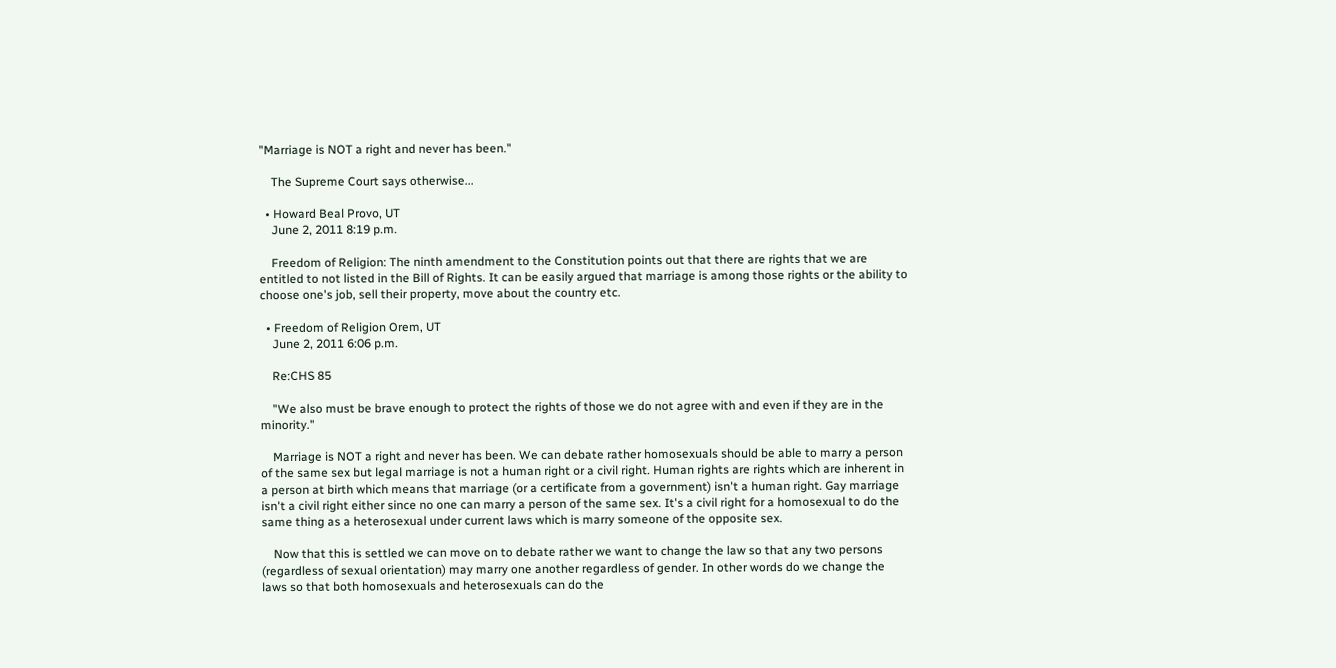"Marriage is NOT a right and never has been."

    The Supreme Court says otherwise...

  • Howard Beal Provo, UT
    June 2, 2011 8:19 p.m.

    Freedom of Religion: The ninth amendment to the Constitution points out that there are rights that we are entitled to not listed in the Bill of Rights. It can be easily argued that marriage is among those rights or the ability to choose one's job, sell their property, move about the country etc.

  • Freedom of Religion Orem, UT
    June 2, 2011 6:06 p.m.

    Re:CHS 85

    "We also must be brave enough to protect the rights of those we do not agree with and even if they are in the minority."

    Marriage is NOT a right and never has been. We can debate rather homosexuals should be able to marry a person of the same sex but legal marriage is not a human right or a civil right. Human rights are rights which are inherent in a person at birth which means that marriage (or a certificate from a government) isn't a human right. Gay marriage isn't a civil right either since no one can marry a person of the same sex. It's a civil right for a homosexual to do the same thing as a heterosexual under current laws which is marry someone of the opposite sex.

    Now that this is settled we can move on to debate rather we want to change the law so that any two persons (regardless of sexual orientation) may marry one another regardless of gender. In other words do we change the laws so that both homosexuals and heterosexuals can do the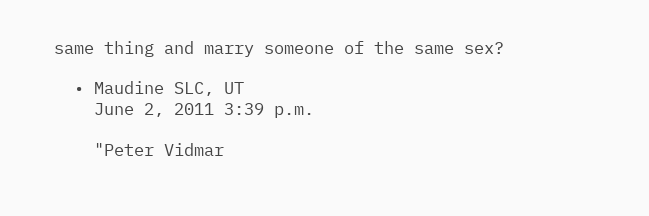same thing and marry someone of the same sex?

  • Maudine SLC, UT
    June 2, 2011 3:39 p.m.

    "Peter Vidmar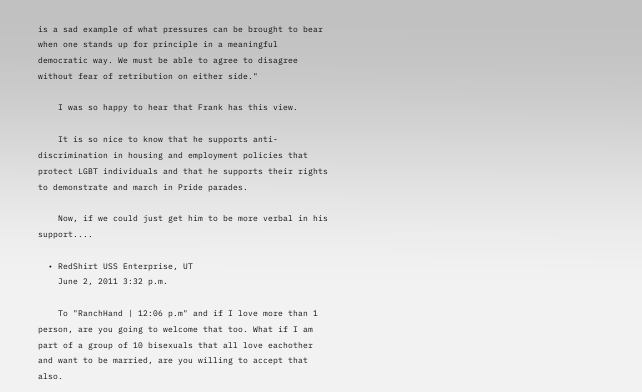is a sad example of what pressures can be brought to bear when one stands up for principle in a meaningful democratic way. We must be able to agree to disagree without fear of retribution on either side."

    I was so happy to hear that Frank has this view.

    It is so nice to know that he supports anti-discrimination in housing and employment policies that protect LGBT individuals and that he supports their rights to demonstrate and march in Pride parades.

    Now, if we could just get him to be more verbal in his support....

  • RedShirt USS Enterprise, UT
    June 2, 2011 3:32 p.m.

    To "RanchHand | 12:06 p.m" and if I love more than 1 person, are you going to welcome that too. What if I am part of a group of 10 bisexuals that all love eachother and want to be married, are you willing to accept that also.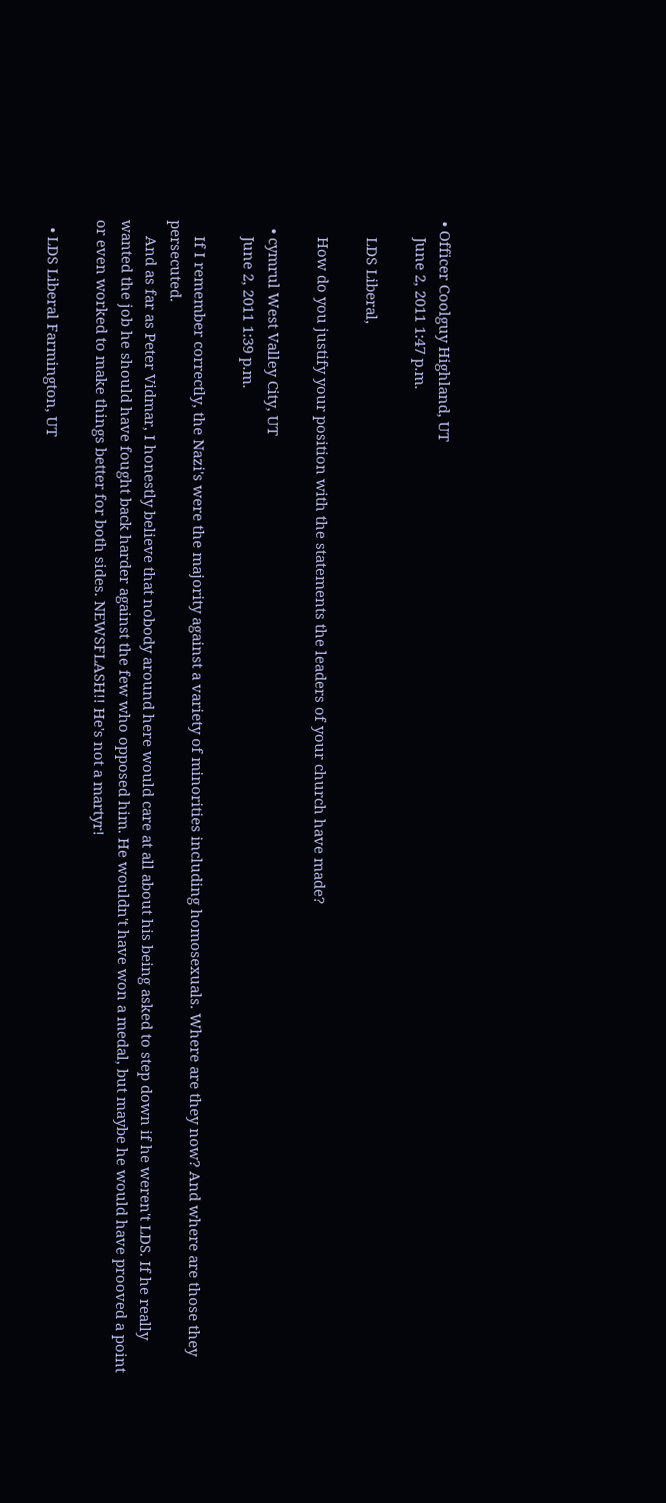• Officer Coolguy Highland, UT
    June 2, 2011 1:47 p.m.

    LDS Liberal,

    How do you justify your position with the statements the leaders of your church have made?

  • cymrul West Valley City, UT
    June 2, 2011 1:39 p.m.

    If I remember correctly, the Nazi's were the majority against a variety of minorities including homosexuals. Where are they now? And where are those they persecuted.
    And as far as Peter Vidmar, I honestly believe that nobody around here would care at all about his being asked to step down if he weren't LDS. If he really wanted the job he should have fought back harder against the few who opposed him. He wouldn't have won a medal, but maybe he would have prooved a point or even worked to make things better for both sides. NEWSFLASH!! He's not a martyr!

  • LDS Liberal Farmington, UT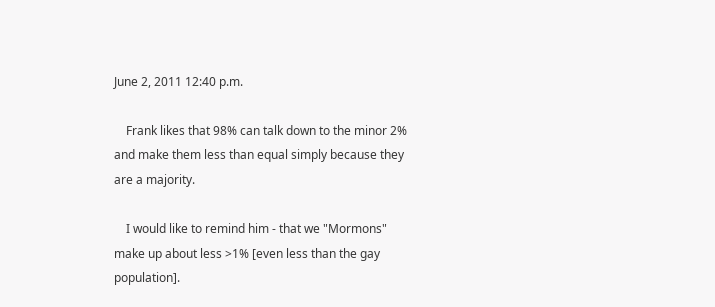June 2, 2011 12:40 p.m.

    Frank likes that 98% can talk down to the minor 2% and make them less than equal simply because they are a majority.

    I would like to remind him - that we "Mormons" make up about less >1% [even less than the gay population].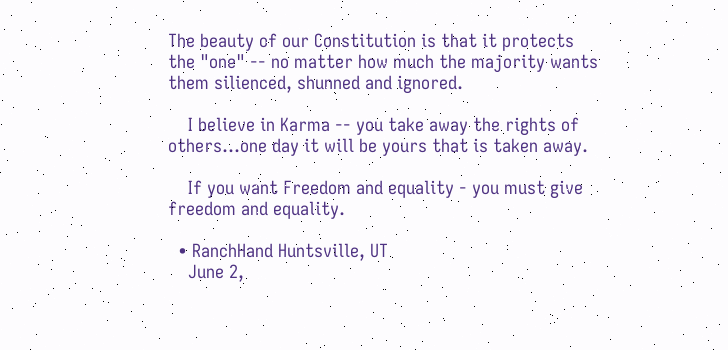The beauty of our Constitution is that it protects the "one" -- no matter how much the majority wants them silienced, shunned and ignored.

    I believe in Karma -- you take away the rights of others...one day it will be yours that is taken away.

    If you want Freedom and equality - you must give freedom and equality.

  • RanchHand Huntsville, UT
    June 2,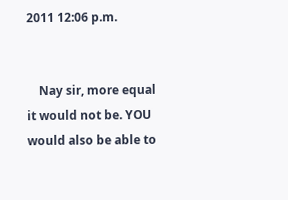2011 12:06 p.m.


    Nay sir, more equal it would not be. YOU would also be able to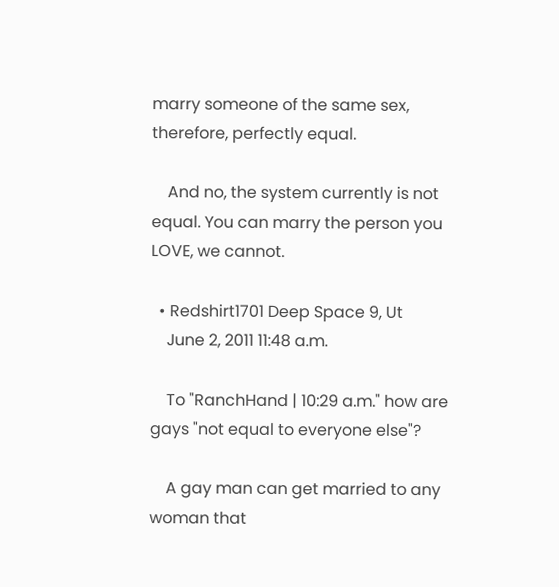marry someone of the same sex, therefore, perfectly equal.

    And no, the system currently is not equal. You can marry the person you LOVE, we cannot.

  • Redshirt1701 Deep Space 9, Ut
    June 2, 2011 11:48 a.m.

    To "RanchHand | 10:29 a.m." how are gays "not equal to everyone else"?

    A gay man can get married to any woman that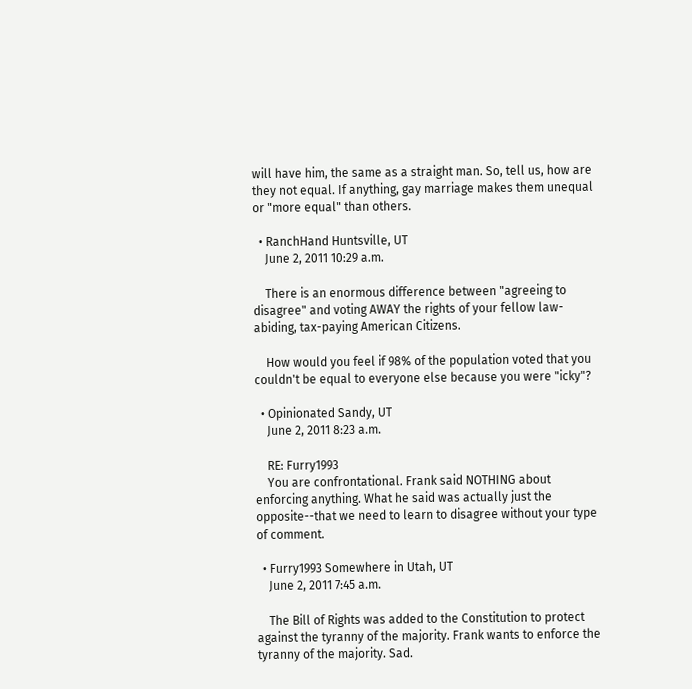will have him, the same as a straight man. So, tell us, how are they not equal. If anything, gay marriage makes them unequal or "more equal" than others.

  • RanchHand Huntsville, UT
    June 2, 2011 10:29 a.m.

    There is an enormous difference between "agreeing to disagree" and voting AWAY the rights of your fellow law-abiding, tax-paying American Citizens.

    How would you feel if 98% of the population voted that you couldn't be equal to everyone else because you were "icky"?

  • Opinionated Sandy, UT
    June 2, 2011 8:23 a.m.

    RE: Furry1993
    You are confrontational. Frank said NOTHING about enforcing anything. What he said was actually just the opposite--that we need to learn to disagree without your type of comment.

  • Furry1993 Somewhere in Utah, UT
    June 2, 2011 7:45 a.m.

    The Bill of Rights was added to the Constitution to protect against the tyranny of the majority. Frank wants to enforce the tyranny of the majority. Sad.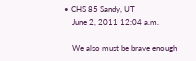• CHS 85 Sandy, UT
    June 2, 2011 12:04 a.m.

    We also must be brave enough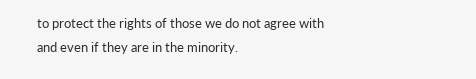to protect the rights of those we do not agree with and even if they are in the minority.